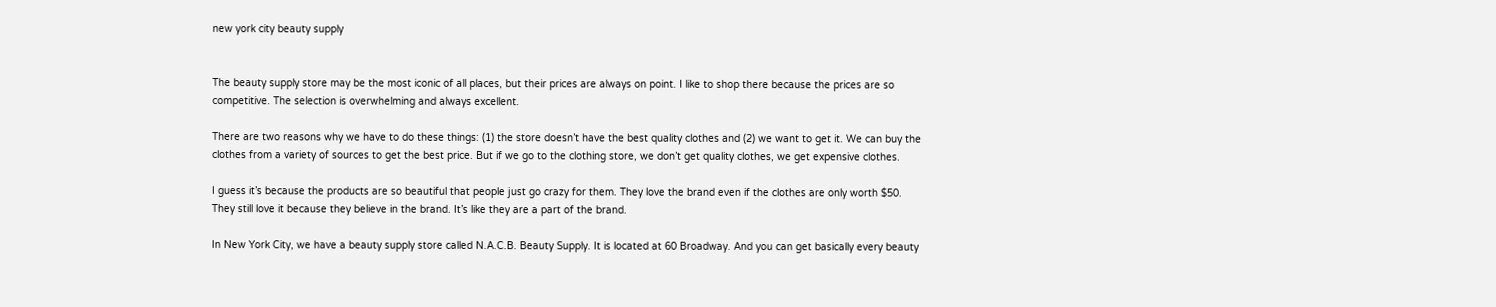new york city beauty supply


The beauty supply store may be the most iconic of all places, but their prices are always on point. I like to shop there because the prices are so competitive. The selection is overwhelming and always excellent.

There are two reasons why we have to do these things: (1) the store doesn’t have the best quality clothes and (2) we want to get it. We can buy the clothes from a variety of sources to get the best price. But if we go to the clothing store, we don’t get quality clothes, we get expensive clothes.

I guess it’s because the products are so beautiful that people just go crazy for them. They love the brand even if the clothes are only worth $50. They still love it because they believe in the brand. It’s like they are a part of the brand.

In New York City, we have a beauty supply store called N.A.C.B. Beauty Supply. It is located at 60 Broadway. And you can get basically every beauty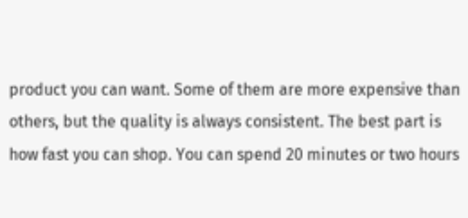product you can want. Some of them are more expensive than others, but the quality is always consistent. The best part is how fast you can shop. You can spend 20 minutes or two hours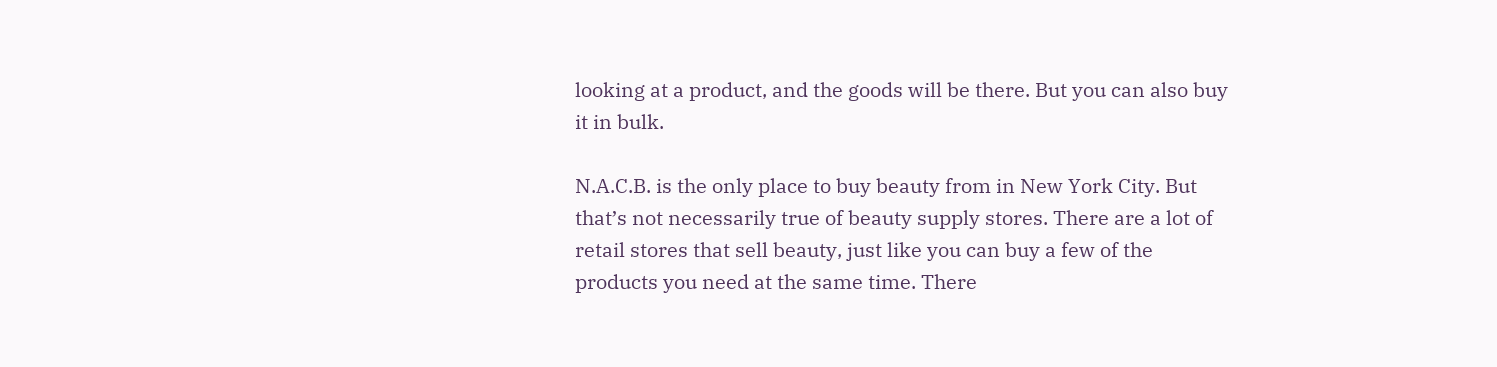looking at a product, and the goods will be there. But you can also buy it in bulk.

N.A.C.B. is the only place to buy beauty from in New York City. But that’s not necessarily true of beauty supply stores. There are a lot of retail stores that sell beauty, just like you can buy a few of the products you need at the same time. There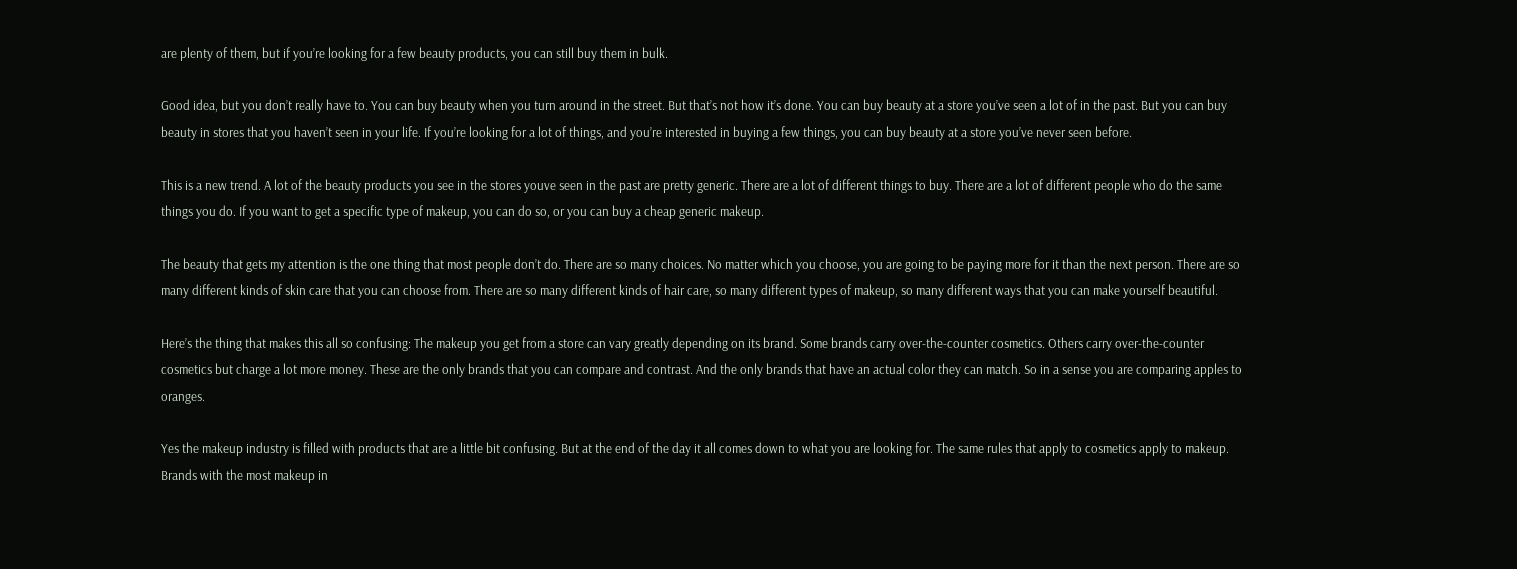are plenty of them, but if you’re looking for a few beauty products, you can still buy them in bulk.

Good idea, but you don’t really have to. You can buy beauty when you turn around in the street. But that’s not how it’s done. You can buy beauty at a store you’ve seen a lot of in the past. But you can buy beauty in stores that you haven’t seen in your life. If you’re looking for a lot of things, and you’re interested in buying a few things, you can buy beauty at a store you’ve never seen before.

This is a new trend. A lot of the beauty products you see in the stores youve seen in the past are pretty generic. There are a lot of different things to buy. There are a lot of different people who do the same things you do. If you want to get a specific type of makeup, you can do so, or you can buy a cheap generic makeup.

The beauty that gets my attention is the one thing that most people don’t do. There are so many choices. No matter which you choose, you are going to be paying more for it than the next person. There are so many different kinds of skin care that you can choose from. There are so many different kinds of hair care, so many different types of makeup, so many different ways that you can make yourself beautiful.

Here’s the thing that makes this all so confusing: The makeup you get from a store can vary greatly depending on its brand. Some brands carry over-the-counter cosmetics. Others carry over-the-counter cosmetics but charge a lot more money. These are the only brands that you can compare and contrast. And the only brands that have an actual color they can match. So in a sense you are comparing apples to oranges.

Yes the makeup industry is filled with products that are a little bit confusing. But at the end of the day it all comes down to what you are looking for. The same rules that apply to cosmetics apply to makeup. Brands with the most makeup in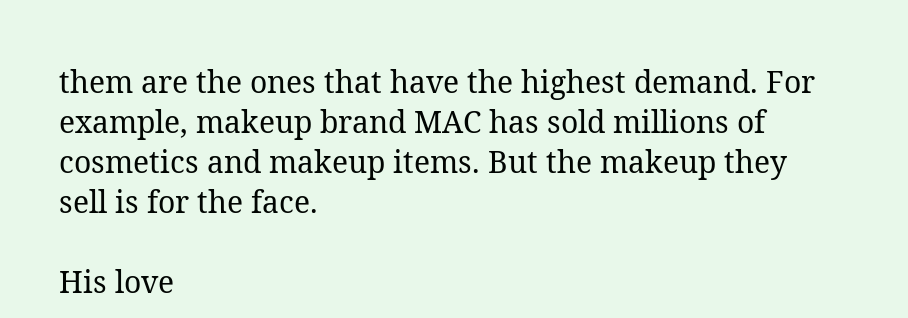them are the ones that have the highest demand. For example, makeup brand MAC has sold millions of cosmetics and makeup items. But the makeup they sell is for the face.

His love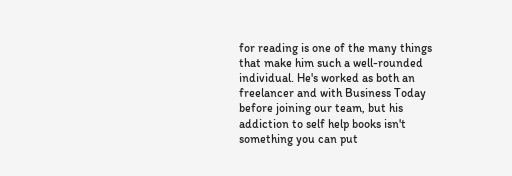for reading is one of the many things that make him such a well-rounded individual. He's worked as both an freelancer and with Business Today before joining our team, but his addiction to self help books isn't something you can put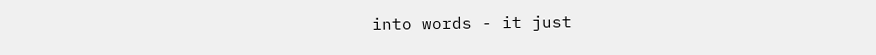into words - it just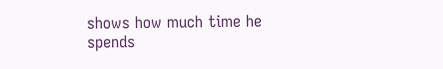shows how much time he spends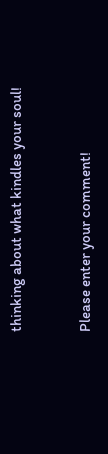thinking about what kindles your soul!


Please enter your comment!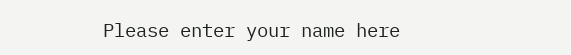Please enter your name here